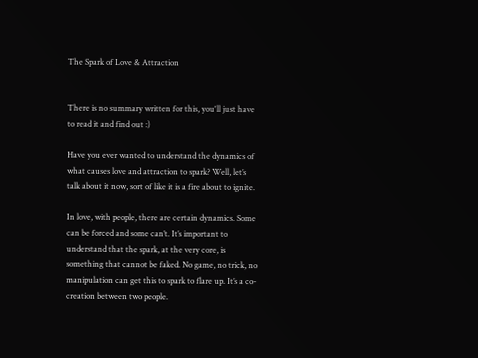The Spark of Love & Attraction


There is no summary written for this, you'll just have to read it and find out :)

Have you ever wanted to understand the dynamics of what causes love and attraction to spark? Well, let’s talk about it now, sort of like it is a fire about to ignite.

In love, with people, there are certain dynamics. Some can be forced and some can’t. It’s important to understand that the spark, at the very core, is something that cannot be faked. No game, no trick, no manipulation can get this to spark to flare up. It’s a co-creation between two people.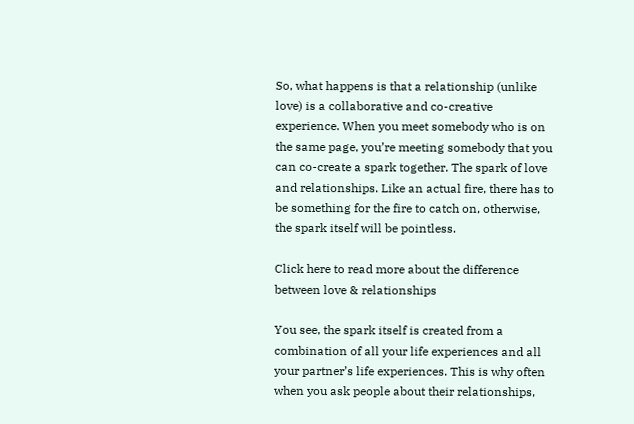So, what happens is that a relationship (unlike love) is a collaborative and co-creative experience. When you meet somebody who is on the same page, you’re meeting somebody that you can co-create a spark together. The spark of love and relationships. Like an actual fire, there has to be something for the fire to catch on, otherwise, the spark itself will be pointless.

Click here to read more about the difference between love & relationships

You see, the spark itself is created from a combination of all your life experiences and all your partner’s life experiences. This is why often when you ask people about their relationships,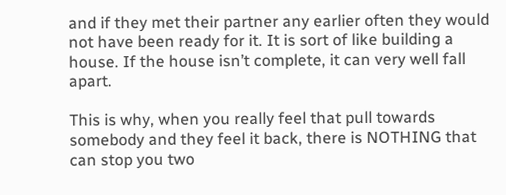and if they met their partner any earlier often they would not have been ready for it. It is sort of like building a house. If the house isn’t complete, it can very well fall apart.

This is why, when you really feel that pull towards somebody and they feel it back, there is NOTHING that can stop you two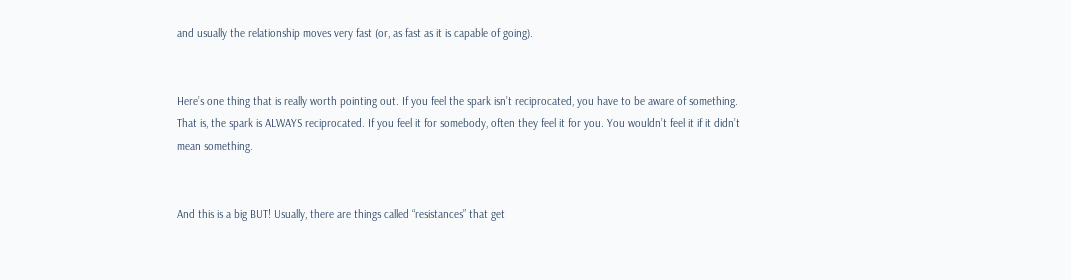and usually the relationship moves very fast (or, as fast as it is capable of going).


Here’s one thing that is really worth pointing out. If you feel the spark isn’t reciprocated, you have to be aware of something. That is, the spark is ALWAYS reciprocated. If you feel it for somebody, often they feel it for you. You wouldn’t feel it if it didn’t mean something.


And this is a big BUT! Usually, there are things called “resistances” that get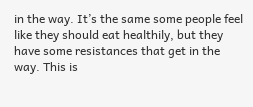in the way. It’s the same some people feel like they should eat healthily, but they have some resistances that get in the way. This is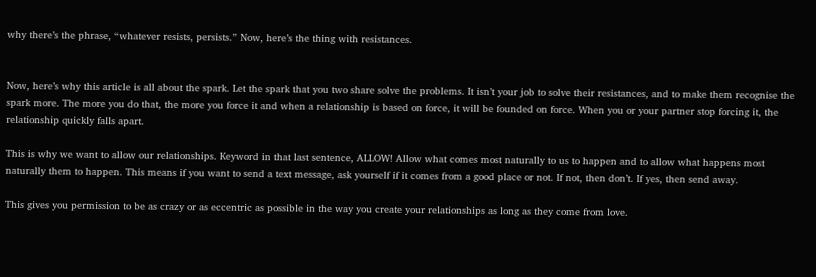why there’s the phrase, “whatever resists, persists.” Now, here’s the thing with resistances.


Now, here’s why this article is all about the spark. Let the spark that you two share solve the problems. It isn’t your job to solve their resistances, and to make them recognise the spark more. The more you do that, the more you force it and when a relationship is based on force, it will be founded on force. When you or your partner stop forcing it, the relationship quickly falls apart.

This is why we want to allow our relationships. Keyword in that last sentence, ALLOW! Allow what comes most naturally to us to happen and to allow what happens most naturally them to happen. This means if you want to send a text message, ask yourself if it comes from a good place or not. If not, then don’t. If yes, then send away.

This gives you permission to be as crazy or as eccentric as possible in the way you create your relationships as long as they come from love.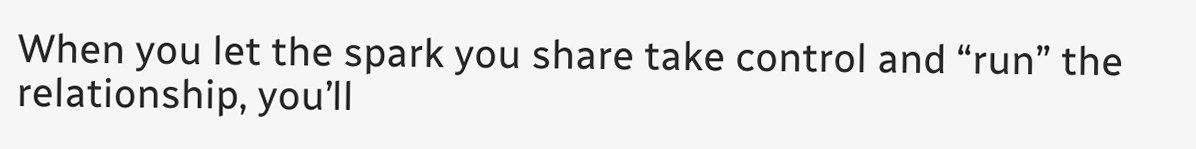When you let the spark you share take control and “run” the relationship, you’ll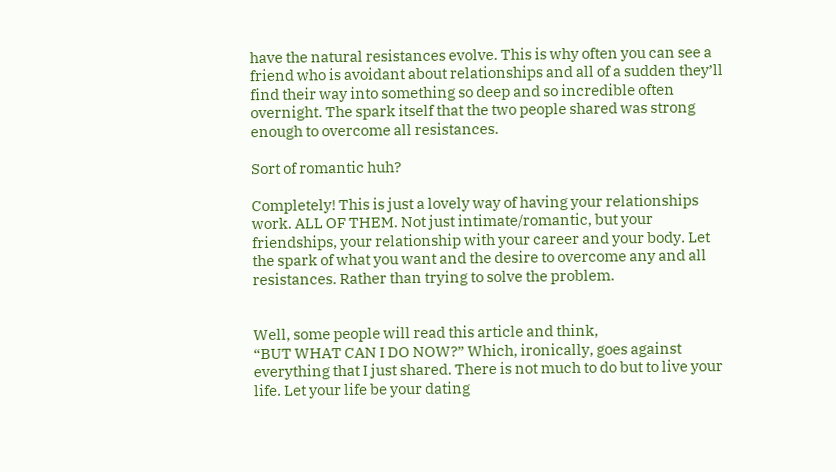have the natural resistances evolve. This is why often you can see a friend who is avoidant about relationships and all of a sudden they’ll find their way into something so deep and so incredible often overnight. The spark itself that the two people shared was strong enough to overcome all resistances.

Sort of romantic huh?

Completely! This is just a lovely way of having your relationships work. ALL OF THEM. Not just intimate/romantic, but your friendships, your relationship with your career and your body. Let the spark of what you want and the desire to overcome any and all resistances. Rather than trying to solve the problem.


Well, some people will read this article and think,
“BUT WHAT CAN I DO NOW?” Which, ironically, goes against everything that I just shared. There is not much to do but to live your life. Let your life be your dating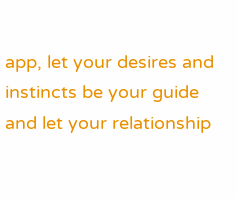app, let your desires and instincts be your guide and let your relationship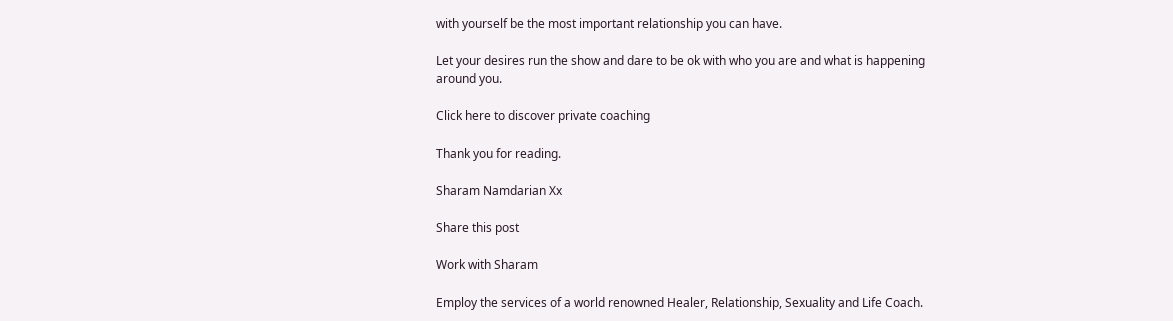with yourself be the most important relationship you can have.

Let your desires run the show and dare to be ok with who you are and what is happening around you.

Click here to discover private coaching

Thank you for reading.

Sharam Namdarian Xx

Share this post

Work with Sharam

Employ the services of a world renowned Healer, Relationship, Sexuality and Life Coach.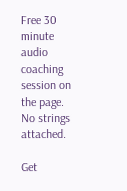Free 30 minute audio coaching session on the page. No strings attached.

Get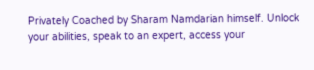Privately Coached by Sharam Namdarian himself. Unlock your abilities, speak to an expert, access your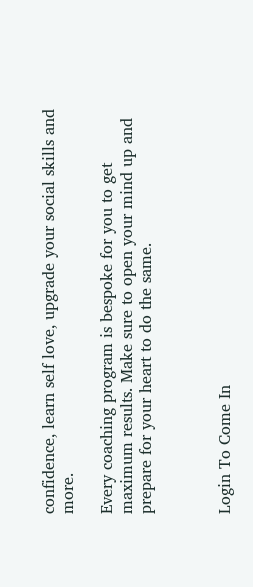confidence, learn self love, upgrade your social skills and more.

Every coaching program is bespoke for you to get maximum results. Make sure to open your mind up and prepare for your heart to do the same.



Login To Come In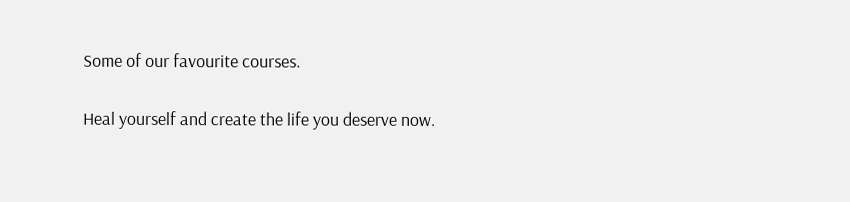Some of our favourite courses.

Heal yourself and create the life you deserve now.